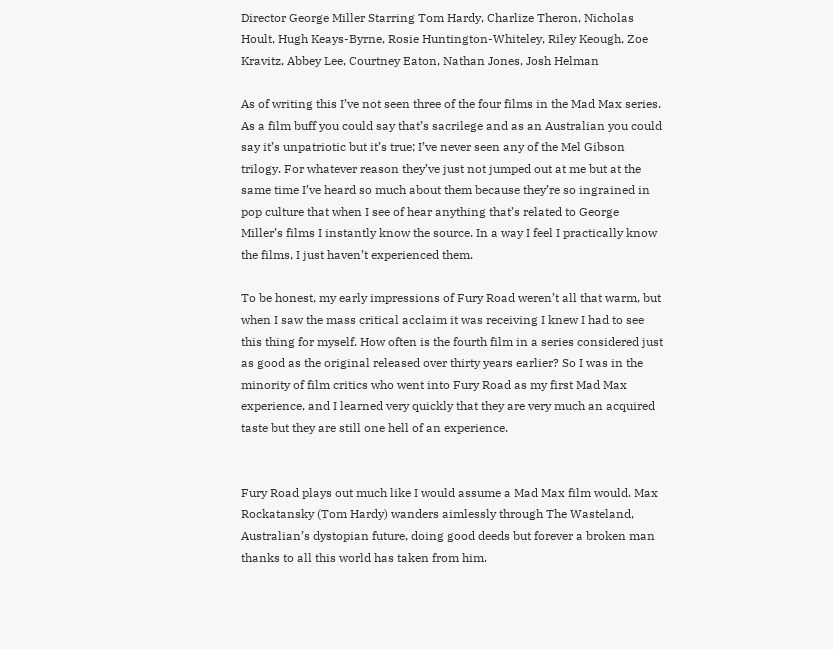Director George Miller Starring Tom Hardy, Charlize Theron, Nicholas Hoult, Hugh Keays-Byrne, Rosie Huntington-Whiteley, Riley Keough, Zoe Kravitz, Abbey Lee, Courtney Eaton, Nathan Jones, Josh Helman

As of writing this I’ve not seen three of the four films in the Mad Max series. As a film buff you could say that’s sacrilege and as an Australian you could say it’s unpatriotic but it’s true; I’ve never seen any of the Mel Gibson trilogy. For whatever reason they’ve just not jumped out at me but at the same time I’ve heard so much about them because they’re so ingrained in pop culture that when I see of hear anything that’s related to George Miller’s films I instantly know the source. In a way I feel I practically know the films, I just haven’t experienced them.

To be honest, my early impressions of Fury Road weren’t all that warm, but when I saw the mass critical acclaim it was receiving I knew I had to see this thing for myself. How often is the fourth film in a series considered just as good as the original released over thirty years earlier? So I was in the minority of film critics who went into Fury Road as my first Mad Max experience, and I learned very quickly that they are very much an acquired taste but they are still one hell of an experience.


Fury Road plays out much like I would assume a Mad Max film would. Max Rockatansky (Tom Hardy) wanders aimlessly through The Wasteland, Australian’s dystopian future, doing good deeds but forever a broken man thanks to all this world has taken from him.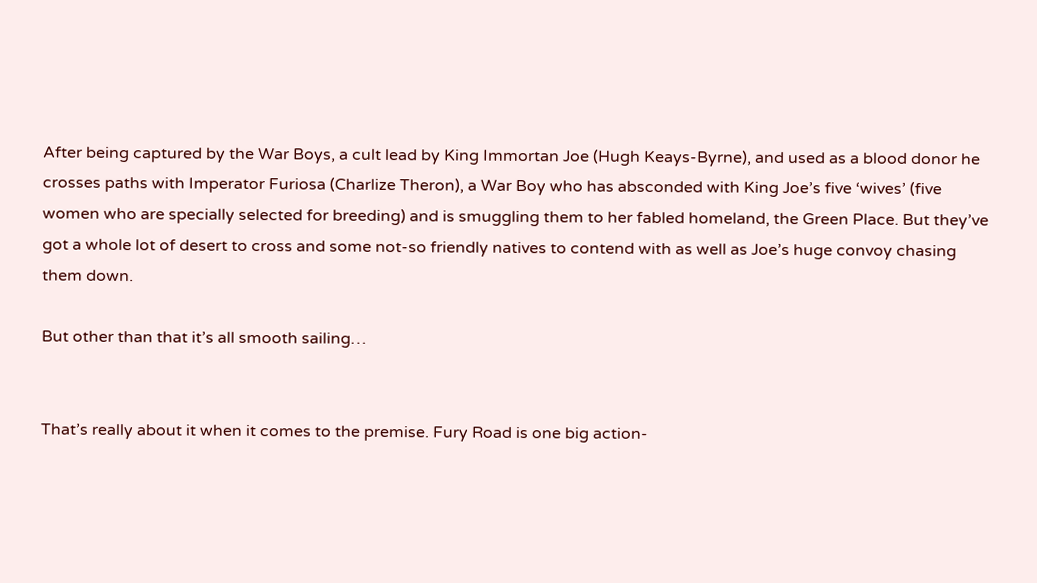After being captured by the War Boys, a cult lead by King Immortan Joe (Hugh Keays-Byrne), and used as a blood donor he crosses paths with Imperator Furiosa (Charlize Theron), a War Boy who has absconded with King Joe’s five ‘wives’ (five women who are specially selected for breeding) and is smuggling them to her fabled homeland, the Green Place. But they’ve got a whole lot of desert to cross and some not-so friendly natives to contend with as well as Joe’s huge convoy chasing them down.

But other than that it’s all smooth sailing…


That’s really about it when it comes to the premise. Fury Road is one big action-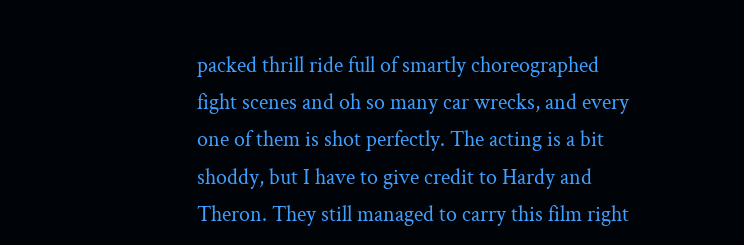packed thrill ride full of smartly choreographed fight scenes and oh so many car wrecks, and every one of them is shot perfectly. The acting is a bit shoddy, but I have to give credit to Hardy and Theron. They still managed to carry this film right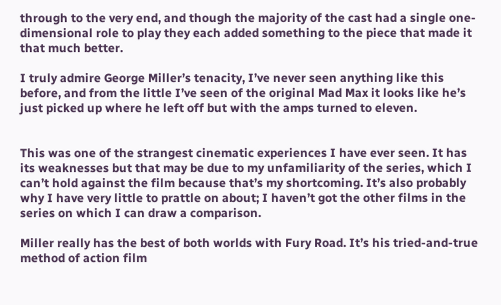through to the very end, and though the majority of the cast had a single one-dimensional role to play they each added something to the piece that made it that much better.

I truly admire George Miller’s tenacity, I’ve never seen anything like this before, and from the little I’ve seen of the original Mad Max it looks like he’s just picked up where he left off but with the amps turned to eleven.


This was one of the strangest cinematic experiences I have ever seen. It has its weaknesses but that may be due to my unfamiliarity of the series, which I can’t hold against the film because that’s my shortcoming. It’s also probably why I have very little to prattle on about; I haven’t got the other films in the series on which I can draw a comparison.

Miller really has the best of both worlds with Fury Road. It’s his tried-and-true method of action film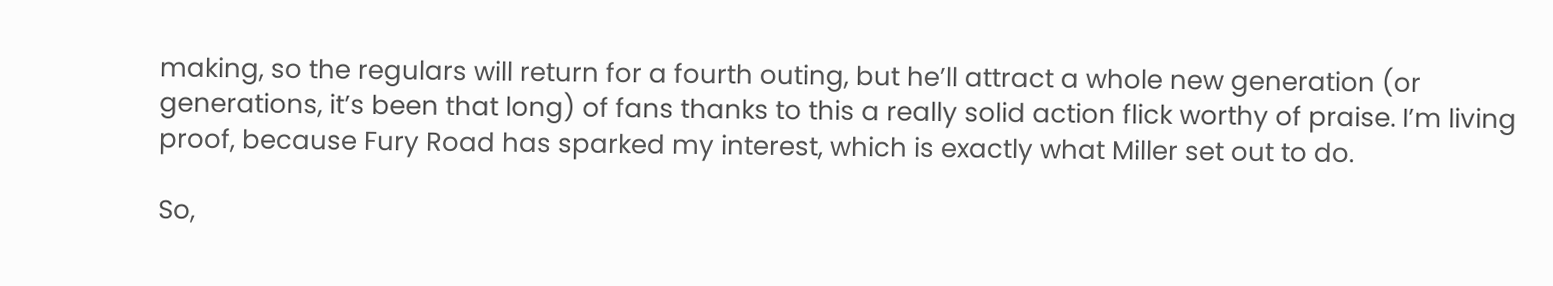making, so the regulars will return for a fourth outing, but he’ll attract a whole new generation (or generations, it’s been that long) of fans thanks to this a really solid action flick worthy of praise. I’m living proof, because Fury Road has sparked my interest, which is exactly what Miller set out to do.

So,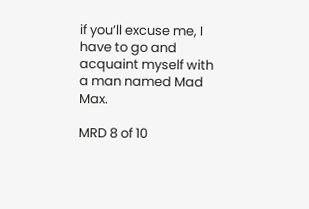if you’ll excuse me, I have to go and acquaint myself with a man named Mad Max.

MRD 8 of 10